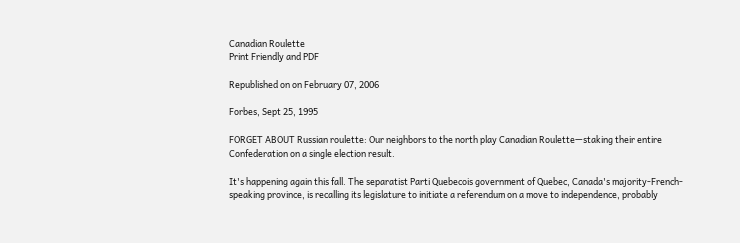Canadian Roulette
Print Friendly and PDF

Republished on on February 07, 2006

Forbes, Sept 25, 1995

FORGET ABOUT Russian roulette: Our neighbors to the north play Canadian Roulette—staking their entire Confederation on a single election result.

It's happening again this fall. The separatist Parti Quebecois government of Quebec, Canada's majority-French-speaking province, is recalling its legislature to initiate a referendum on a move to independence, probably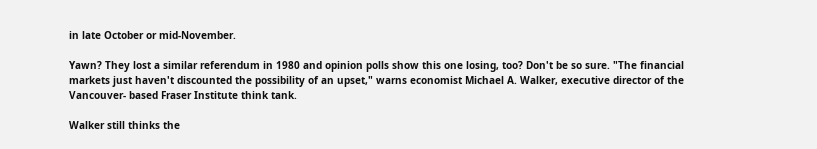in late October or mid-November.

Yawn? They lost a similar referendum in 1980 and opinion polls show this one losing, too? Don't be so sure. "The financial markets just haven't discounted the possibility of an upset," warns economist Michael A. Walker, executive director of the Vancouver- based Fraser Institute think tank.

Walker still thinks the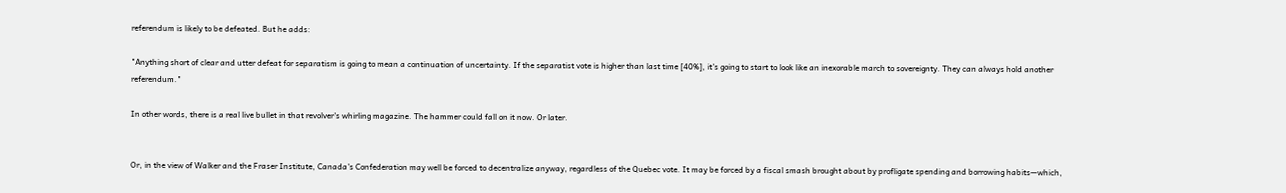referendum is likely to be defeated. But he adds:

"Anything short of clear and utter defeat for separatism is going to mean a continuation of uncertainty. If the separatist vote is higher than last time [40%], it's going to start to look like an inexorable march to sovereignty. They can always hold another referendum."

In other words, there is a real live bullet in that revolver's whirling magazine. The hammer could fall on it now. Or later.


Or, in the view of Walker and the Fraser Institute, Canada's Confederation may well be forced to decentralize anyway, regardless of the Quebec vote. It may be forced by a fiscal smash brought about by profligate spending and borrowing habits—which,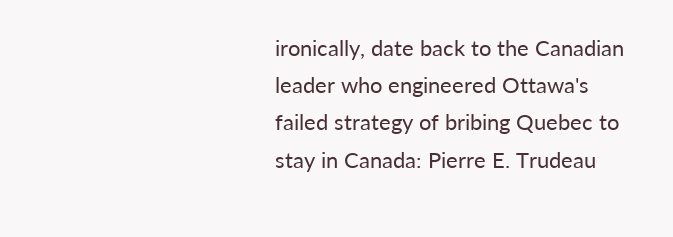ironically, date back to the Canadian leader who engineered Ottawa's failed strategy of bribing Quebec to stay in Canada: Pierre E. Trudeau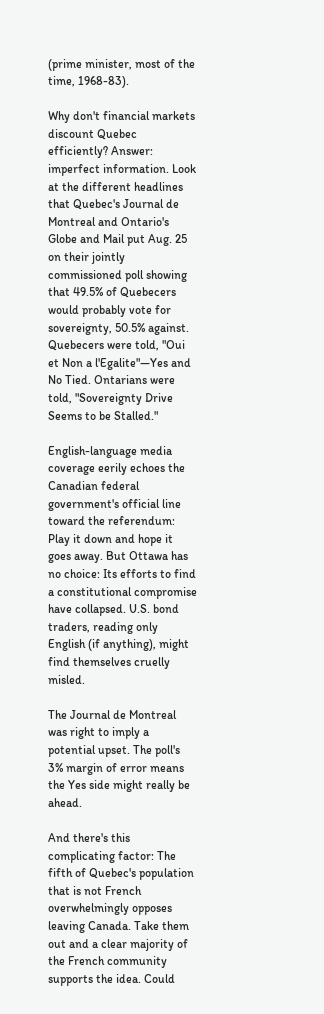(prime minister, most of the time, 1968-83).

Why don't financial markets discount Quebec efficiently? Answer: imperfect information. Look at the different headlines that Quebec's Journal de Montreal and Ontario's Globe and Mail put Aug. 25 on their jointly commissioned poll showing that 49.5% of Quebecers would probably vote for sovereignty, 50.5% against. Quebecers were told, "Oui et Non a l'Egalite"—Yes and No Tied. Ontarians were told, "Sovereignty Drive Seems to be Stalled."

English-language media coverage eerily echoes the Canadian federal government's official line toward the referendum: Play it down and hope it goes away. But Ottawa has no choice: Its efforts to find a constitutional compromise have collapsed. U.S. bond traders, reading only English (if anything), might find themselves cruelly misled.

The Journal de Montreal was right to imply a potential upset. The poll's 3% margin of error means the Yes side might really be ahead.

And there's this complicating factor: The fifth of Quebec's population that is not French overwhelmingly opposes leaving Canada. Take them out and a clear majority of the French community supports the idea. Could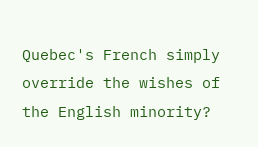Quebec's French simply override the wishes of the English minority?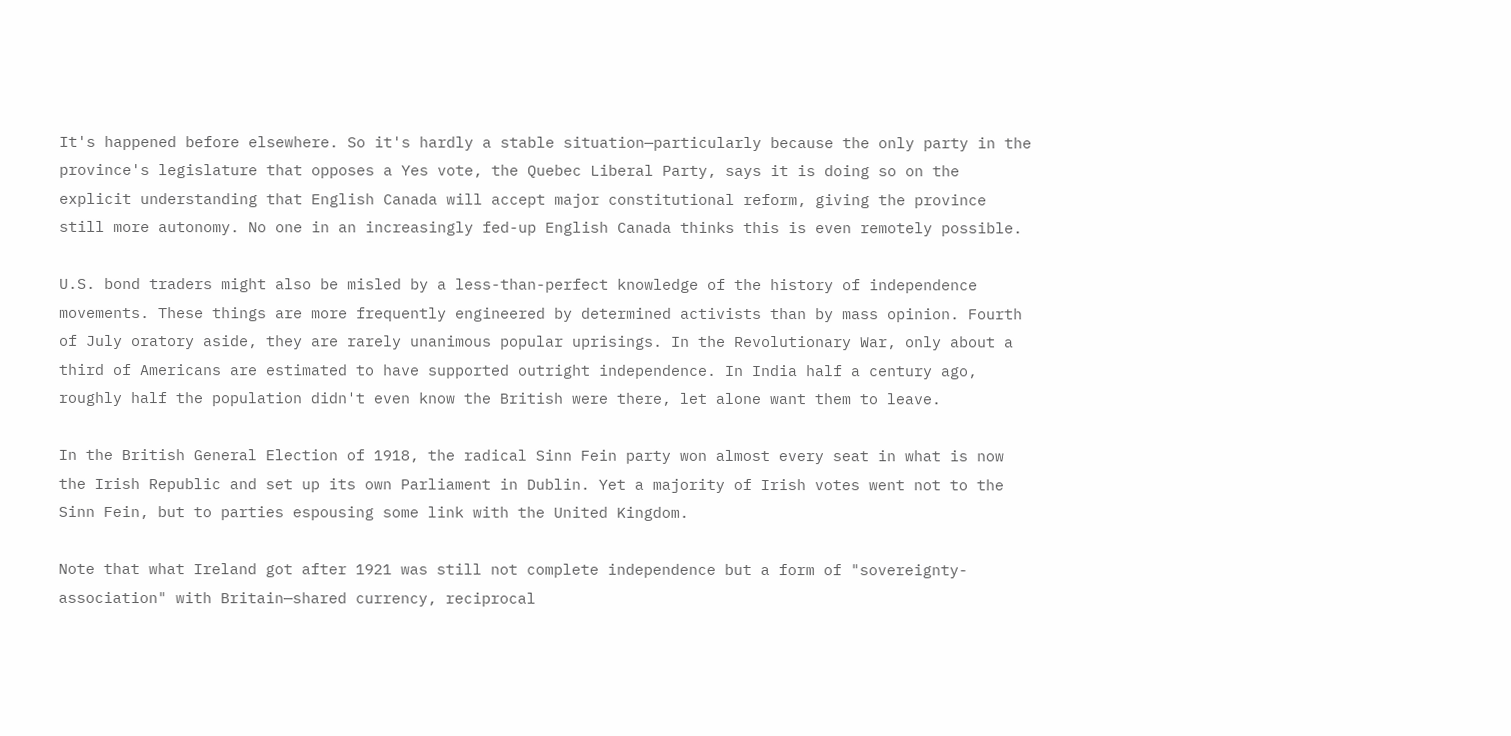It's happened before elsewhere. So it's hardly a stable situation—particularly because the only party in the province's legislature that opposes a Yes vote, the Quebec Liberal Party, says it is doing so on the explicit understanding that English Canada will accept major constitutional reform, giving the province still more autonomy. No one in an increasingly fed-up English Canada thinks this is even remotely possible.

U.S. bond traders might also be misled by a less-than-perfect knowledge of the history of independence movements. These things are more frequently engineered by determined activists than by mass opinion. Fourth of July oratory aside, they are rarely unanimous popular uprisings. In the Revolutionary War, only about a third of Americans are estimated to have supported outright independence. In India half a century ago, roughly half the population didn't even know the British were there, let alone want them to leave.

In the British General Election of 1918, the radical Sinn Fein party won almost every seat in what is now the Irish Republic and set up its own Parliament in Dublin. Yet a majority of Irish votes went not to the Sinn Fein, but to parties espousing some link with the United Kingdom.

Note that what Ireland got after 1921 was still not complete independence but a form of "sovereignty-association" with Britain—shared currency, reciprocal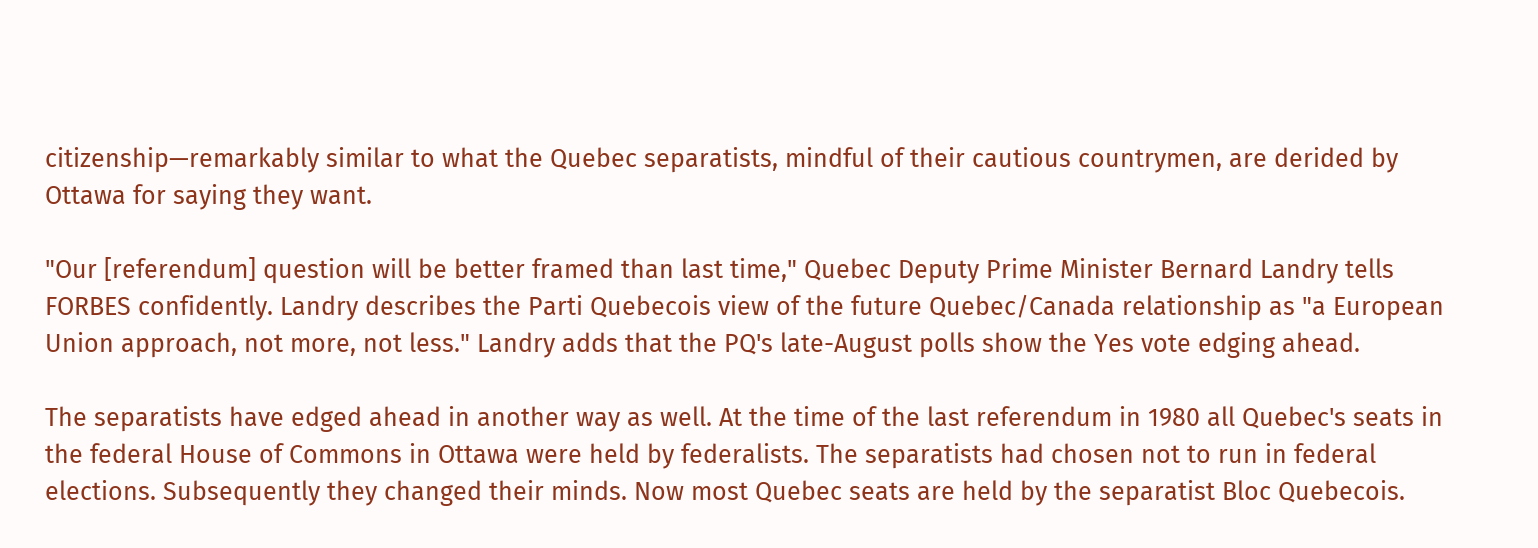citizenship—remarkably similar to what the Quebec separatists, mindful of their cautious countrymen, are derided by Ottawa for saying they want.

"Our [referendum] question will be better framed than last time," Quebec Deputy Prime Minister Bernard Landry tells FORBES confidently. Landry describes the Parti Quebecois view of the future Quebec/Canada relationship as "a European Union approach, not more, not less." Landry adds that the PQ's late-August polls show the Yes vote edging ahead.

The separatists have edged ahead in another way as well. At the time of the last referendum in 1980 all Quebec's seats in the federal House of Commons in Ottawa were held by federalists. The separatists had chosen not to run in federal elections. Subsequently they changed their minds. Now most Quebec seats are held by the separatist Bloc Quebecois.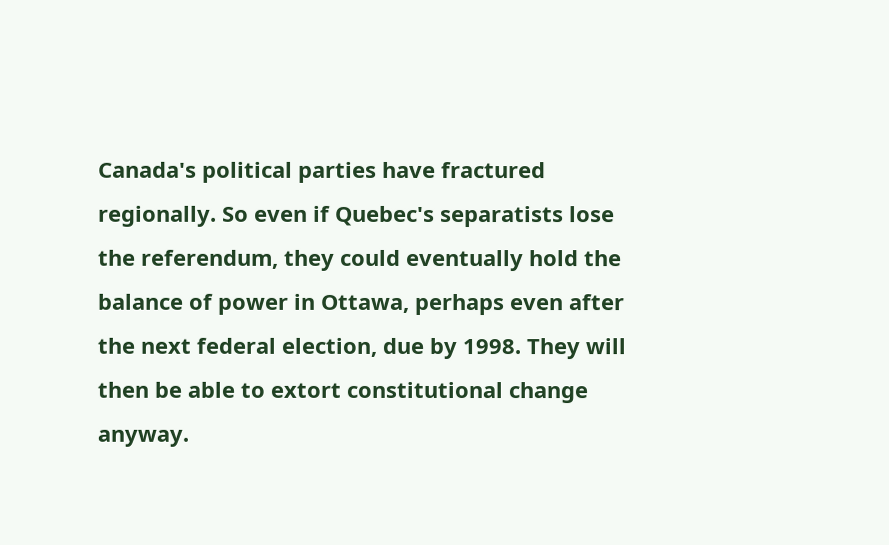Canada's political parties have fractured regionally. So even if Quebec's separatists lose the referendum, they could eventually hold the balance of power in Ottawa, perhaps even after the next federal election, due by 1998. They will then be able to extort constitutional change anyway.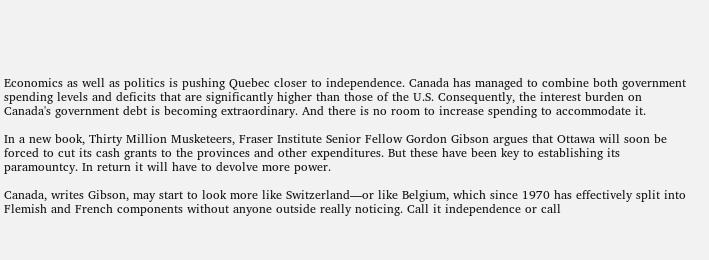Economics as well as politics is pushing Quebec closer to independence. Canada has managed to combine both government spending levels and deficits that are significantly higher than those of the U.S. Consequently, the interest burden on Canada's government debt is becoming extraordinary. And there is no room to increase spending to accommodate it.

In a new book, Thirty Million Musketeers, Fraser Institute Senior Fellow Gordon Gibson argues that Ottawa will soon be forced to cut its cash grants to the provinces and other expenditures. But these have been key to establishing its paramountcy. In return it will have to devolve more power.

Canada, writes Gibson, may start to look more like Switzerland—or like Belgium, which since 1970 has effectively split into Flemish and French components without anyone outside really noticing. Call it independence or call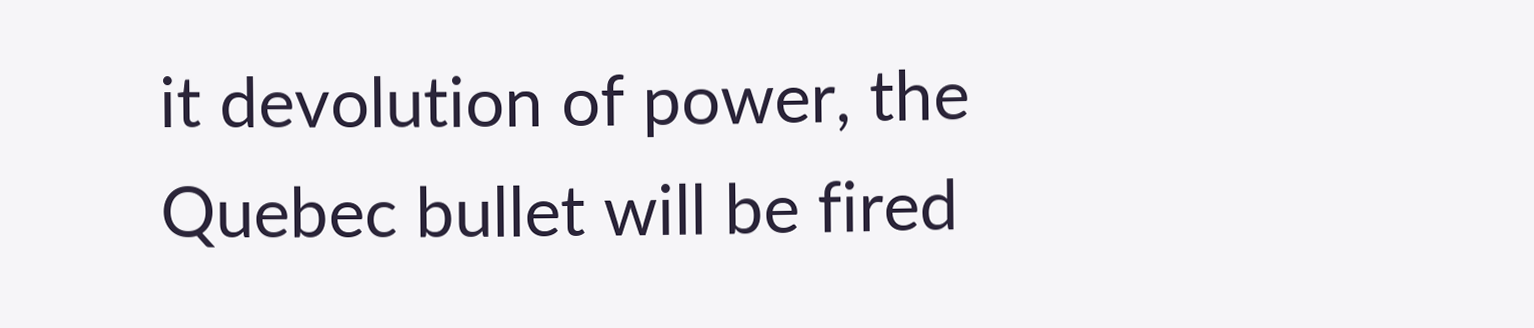it devolution of power, the Quebec bullet will be fired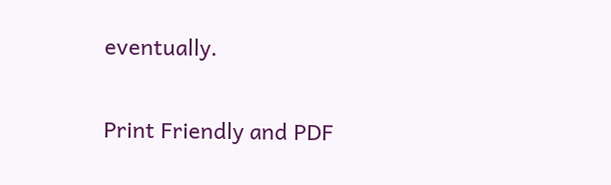eventually.

Print Friendly and PDF